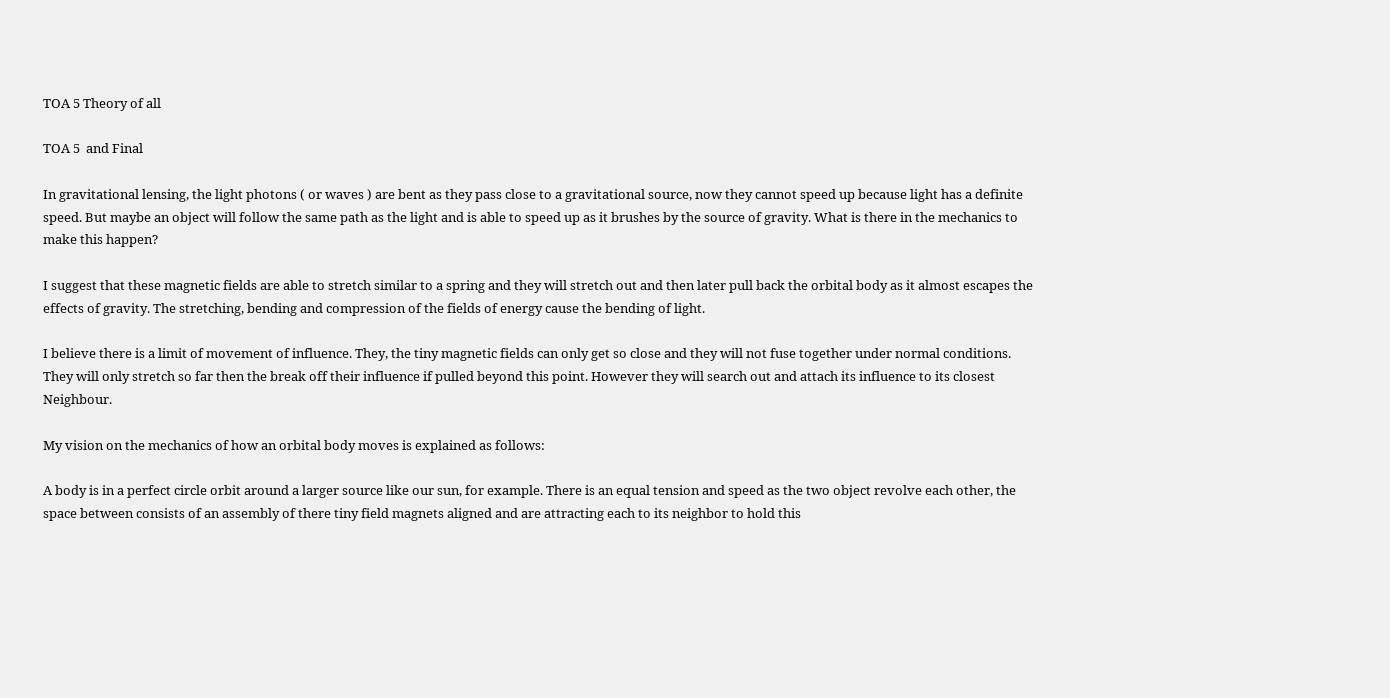TOA 5 Theory of all

TOA 5  and Final

In gravitational lensing, the light photons ( or waves ) are bent as they pass close to a gravitational source, now they cannot speed up because light has a definite speed. But maybe an object will follow the same path as the light and is able to speed up as it brushes by the source of gravity. What is there in the mechanics to make this happen?

I suggest that these magnetic fields are able to stretch similar to a spring and they will stretch out and then later pull back the orbital body as it almost escapes the effects of gravity. The stretching, bending and compression of the fields of energy cause the bending of light.

I believe there is a limit of movement of influence. They, the tiny magnetic fields can only get so close and they will not fuse together under normal conditions. They will only stretch so far then the break off their influence if pulled beyond this point. However they will search out and attach its influence to its closest Neighbour.

My vision on the mechanics of how an orbital body moves is explained as follows:

A body is in a perfect circle orbit around a larger source like our sun, for example. There is an equal tension and speed as the two object revolve each other, the space between consists of an assembly of there tiny field magnets aligned and are attracting each to its neighbor to hold this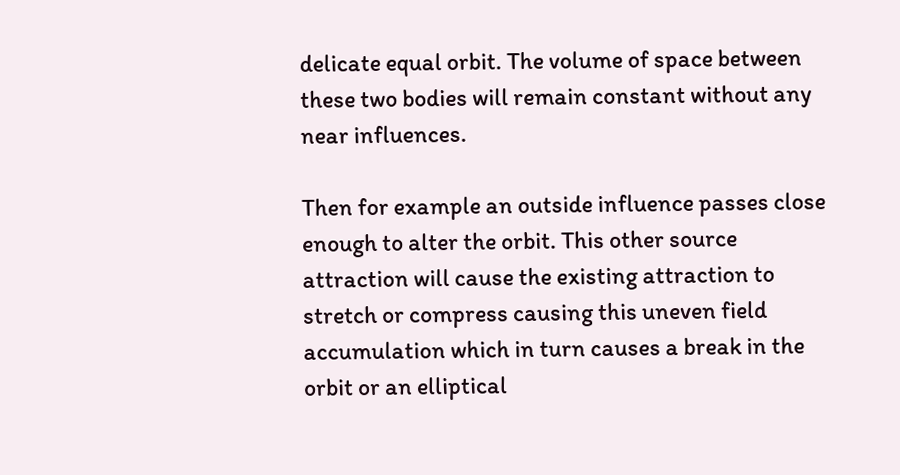delicate equal orbit. The volume of space between these two bodies will remain constant without any near influences.

Then for example an outside influence passes close enough to alter the orbit. This other source attraction will cause the existing attraction to stretch or compress causing this uneven field accumulation which in turn causes a break in the orbit or an elliptical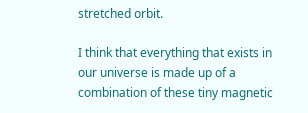stretched orbit.

I think that everything that exists in our universe is made up of a combination of these tiny magnetic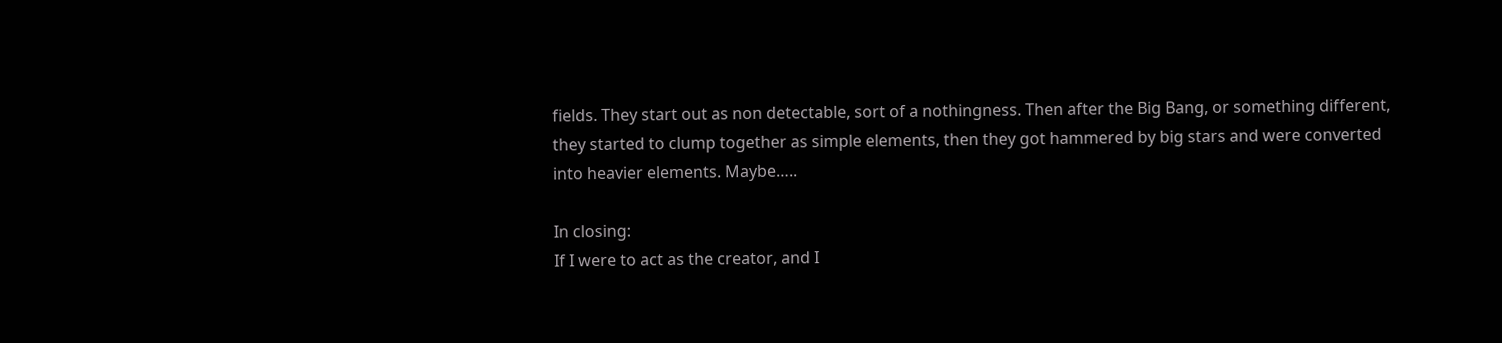fields. They start out as non detectable, sort of a nothingness. Then after the Big Bang, or something different, they started to clump together as simple elements, then they got hammered by big stars and were converted into heavier elements. Maybe…..

In closing:
If I were to act as the creator, and I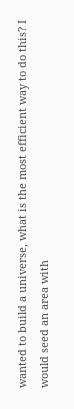wanted to build a universe, what is the most efficient way to do this? I would seed an area with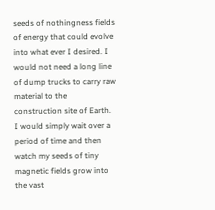seeds of nothingness fields of energy that could evolve into what ever I desired. I would not need a long line of dump trucks to carry raw material to the construction site of Earth. I would simply wait over a period of time and then watch my seeds of tiny magnetic fields grow into the vast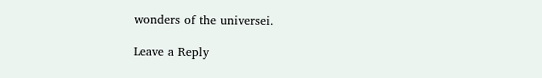wonders of the universei.

Leave a Reply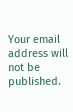Your email address will not be published.